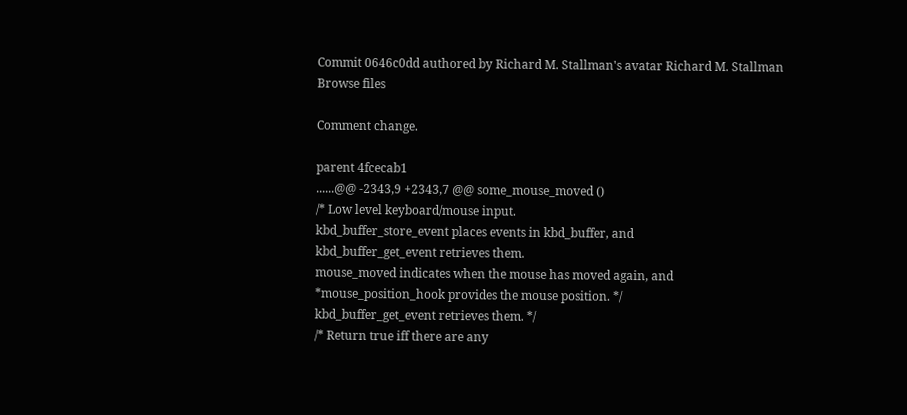Commit 0646c0dd authored by Richard M. Stallman's avatar Richard M. Stallman
Browse files

Comment change.

parent 4fcecab1
......@@ -2343,9 +2343,7 @@ some_mouse_moved ()
/* Low level keyboard/mouse input.
kbd_buffer_store_event places events in kbd_buffer, and
kbd_buffer_get_event retrieves them.
mouse_moved indicates when the mouse has moved again, and
*mouse_position_hook provides the mouse position. */
kbd_buffer_get_event retrieves them. */
/* Return true iff there are any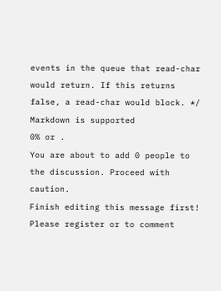events in the queue that read-char
would return. If this returns false, a read-char would block. */
Markdown is supported
0% or .
You are about to add 0 people to the discussion. Proceed with caution.
Finish editing this message first!
Please register or to comment